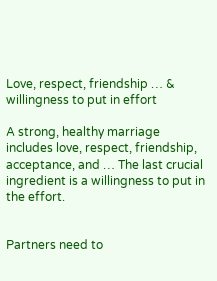Love, respect, friendship … & willingness to put in effort

A strong, healthy marriage includes love, respect, friendship, acceptance, and … The last crucial ingredient is a willingness to put in the effort.


Partners need to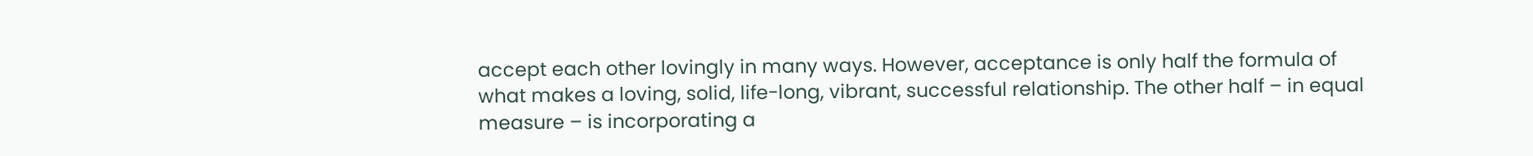accept each other lovingly in many ways. However, acceptance is only half the formula of what makes a loving, solid, life-long, vibrant, successful relationship. The other half – in equal measure – is incorporating a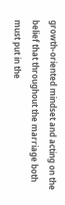growth-oriented mindset and acting on the belief that throughout the marriage both must put in the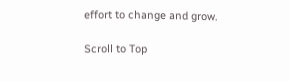effort to change and grow.

Scroll to Top